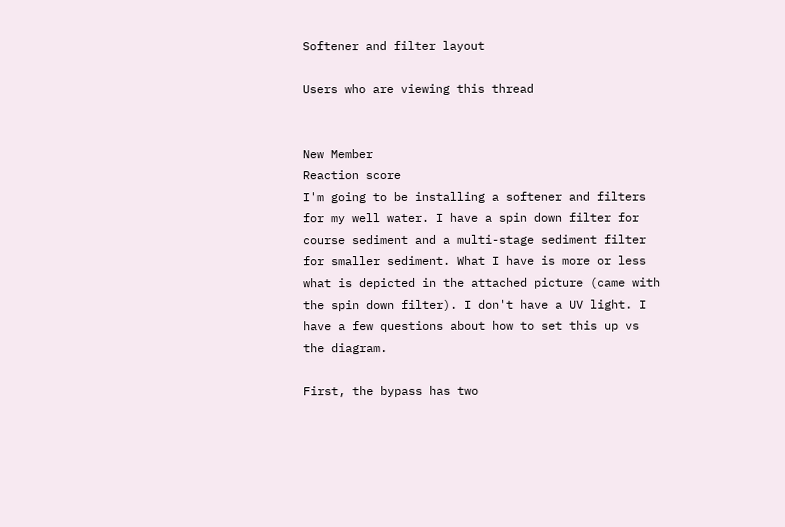Softener and filter layout

Users who are viewing this thread


New Member
Reaction score
I'm going to be installing a softener and filters for my well water. I have a spin down filter for course sediment and a multi-stage sediment filter for smaller sediment. What I have is more or less what is depicted in the attached picture (came with the spin down filter). I don't have a UV light. I have a few questions about how to set this up vs the diagram.

First, the bypass has two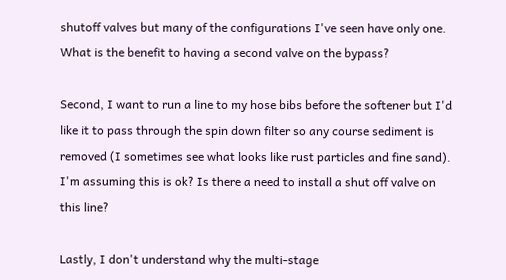shutoff valves but many of the configurations I've seen have only one. What is the benefit to having a second valve on the bypass?

Second, I want to run a line to my hose bibs before the softener but I'd like it to pass through the spin down filter so any course sediment is removed (I sometimes see what looks like rust particles and fine sand). I'm assuming this is ok? Is there a need to install a shut off valve on this line?

Lastly, I don't understand why the multi-stage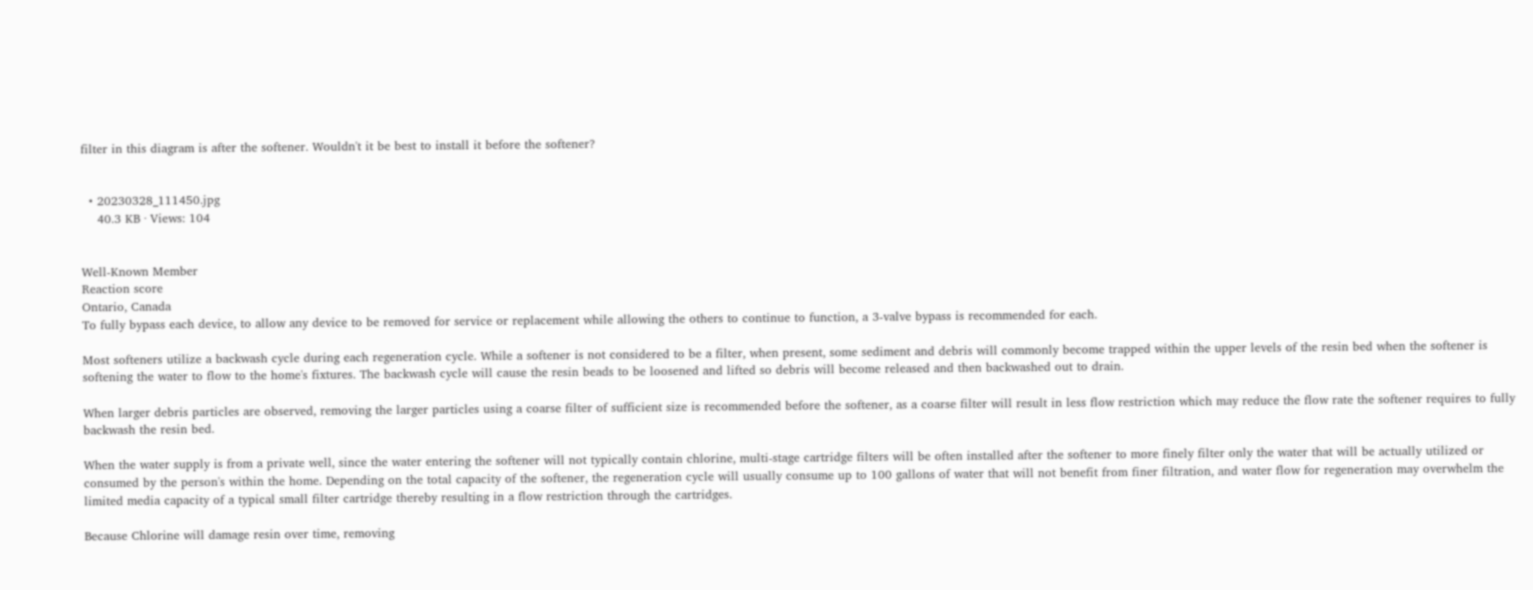filter in this diagram is after the softener. Wouldn't it be best to install it before the softener?


  • 20230328_111450.jpg
    40.3 KB · Views: 104


Well-Known Member
Reaction score
Ontario, Canada
To fully bypass each device, to allow any device to be removed for service or replacement while allowing the others to continue to function, a 3-valve bypass is recommended for each.

Most softeners utilize a backwash cycle during each regeneration cycle. While a softener is not considered to be a filter, when present, some sediment and debris will commonly become trapped within the upper levels of the resin bed when the softener is softening the water to flow to the home's fixtures. The backwash cycle will cause the resin beads to be loosened and lifted so debris will become released and then backwashed out to drain.

When larger debris particles are observed, removing the larger particles using a coarse filter of sufficient size is recommended before the softener, as a coarse filter will result in less flow restriction which may reduce the flow rate the softener requires to fully backwash the resin bed.

When the water supply is from a private well, since the water entering the softener will not typically contain chlorine, multi-stage cartridge filters will be often installed after the softener to more finely filter only the water that will be actually utilized or consumed by the person's within the home. Depending on the total capacity of the softener, the regeneration cycle will usually consume up to 100 gallons of water that will not benefit from finer filtration, and water flow for regeneration may overwhelm the limited media capacity of a typical small filter cartridge thereby resulting in a flow restriction through the cartridges.

Because Chlorine will damage resin over time, removing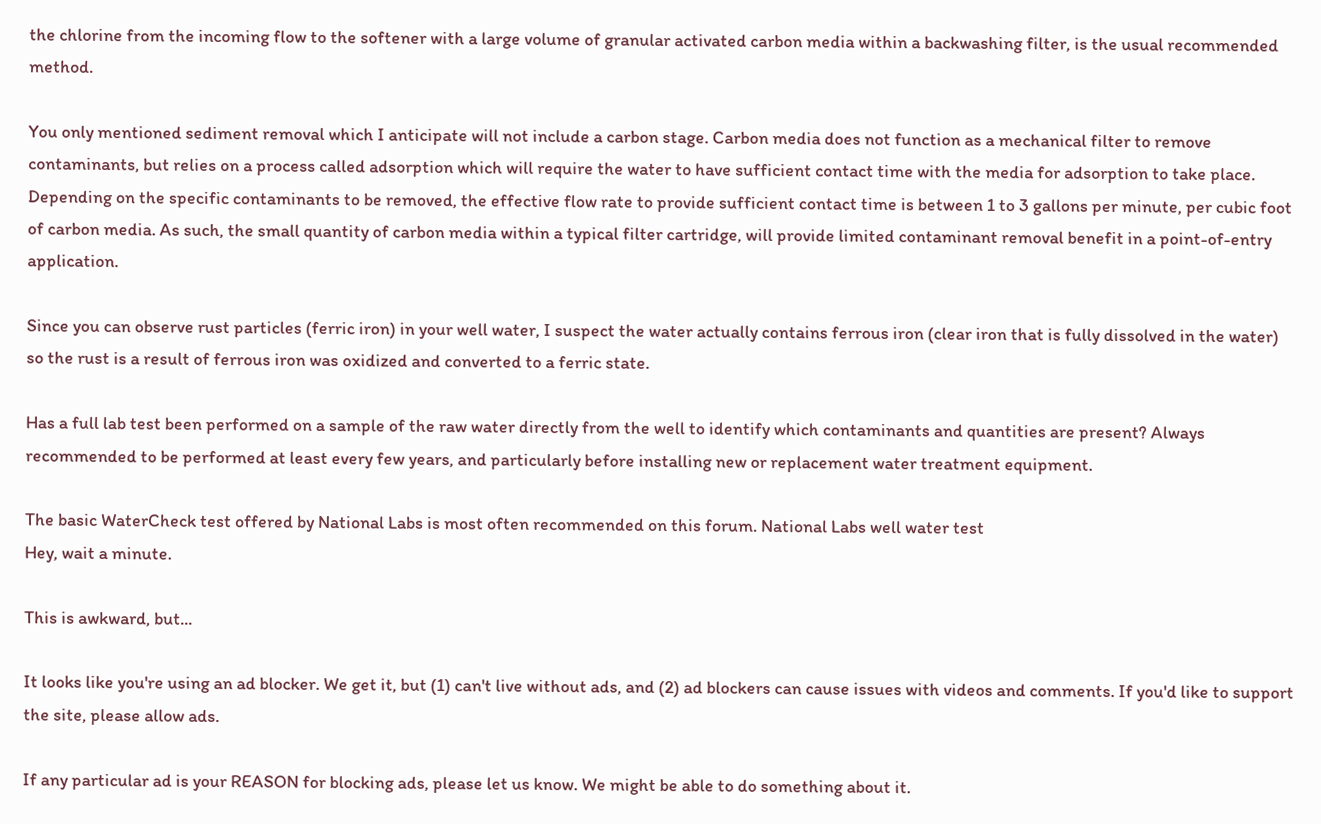the chlorine from the incoming flow to the softener with a large volume of granular activated carbon media within a backwashing filter, is the usual recommended method.

You only mentioned sediment removal which I anticipate will not include a carbon stage. Carbon media does not function as a mechanical filter to remove contaminants, but relies on a process called adsorption which will require the water to have sufficient contact time with the media for adsorption to take place. Depending on the specific contaminants to be removed, the effective flow rate to provide sufficient contact time is between 1 to 3 gallons per minute, per cubic foot of carbon media. As such, the small quantity of carbon media within a typical filter cartridge, will provide limited contaminant removal benefit in a point-of-entry application.

Since you can observe rust particles (ferric iron) in your well water, I suspect the water actually contains ferrous iron (clear iron that is fully dissolved in the water) so the rust is a result of ferrous iron was oxidized and converted to a ferric state.

Has a full lab test been performed on a sample of the raw water directly from the well to identify which contaminants and quantities are present? Always recommended to be performed at least every few years, and particularly before installing new or replacement water treatment equipment.

The basic WaterCheck test offered by National Labs is most often recommended on this forum. National Labs well water test
Hey, wait a minute.

This is awkward, but...

It looks like you're using an ad blocker. We get it, but (1) can't live without ads, and (2) ad blockers can cause issues with videos and comments. If you'd like to support the site, please allow ads.

If any particular ad is your REASON for blocking ads, please let us know. We might be able to do something about it.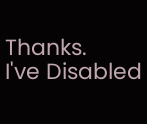Thanks.
I've Disabled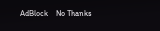AdBlock    No Thanks